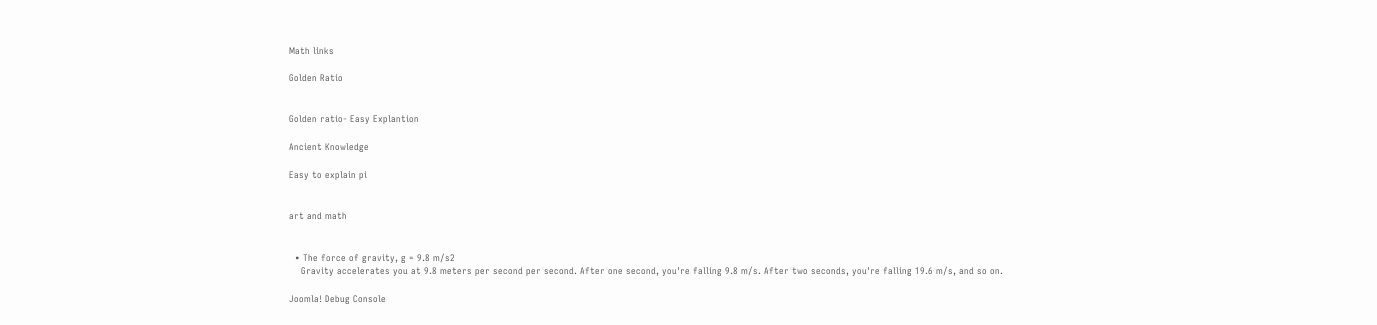Math links

Golden Ratio


Golden ratio- Easy Explantion

Ancient Knowledge

Easy to explain pi


art and math


  • The force of gravity, g = 9.8 m/s2
    Gravity accelerates you at 9.8 meters per second per second. After one second, you're falling 9.8 m/s. After two seconds, you're falling 19.6 m/s, and so on.

Joomla! Debug Console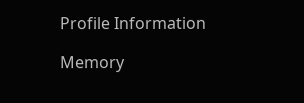Profile Information

Memory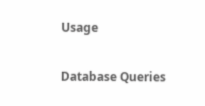Usage

Database Queries